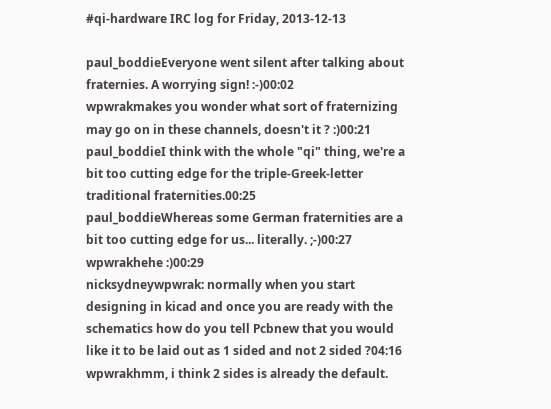#qi-hardware IRC log for Friday, 2013-12-13

paul_boddieEveryone went silent after talking about fraternies. A worrying sign! :-)00:02
wpwrakmakes you wonder what sort of fraternizing may go on in these channels, doesn't it ? :)00:21
paul_boddieI think with the whole "qi" thing, we're a bit too cutting edge for the triple-Greek-letter traditional fraternities.00:25
paul_boddieWhereas some German fraternities are a bit too cutting edge for us... literally. ;-)00:27
wpwrakhehe :)00:29
nicksydneywpwrak: normally when you start designing in kicad and once you are ready with the schematics how do you tell Pcbnew that you would like it to be laid out as 1 sided and not 2 sided ?04:16
wpwrakhmm, i think 2 sides is already the default.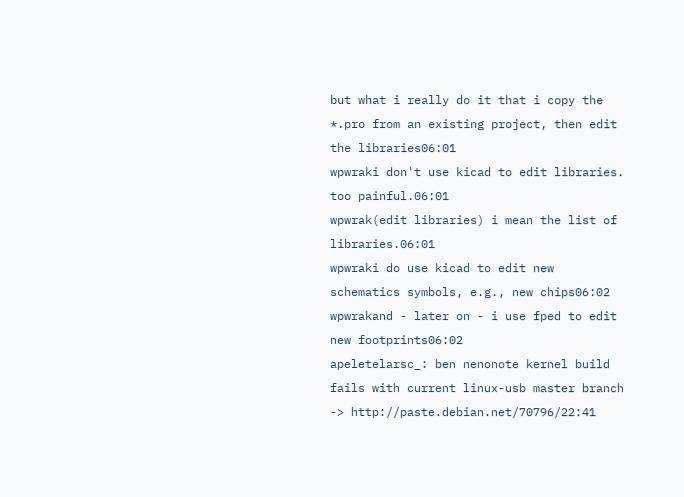but what i really do it that i copy the *.pro from an existing project, then edit the libraries06:01
wpwraki don't use kicad to edit libraries. too painful.06:01
wpwrak(edit libraries) i mean the list of libraries.06:01
wpwraki do use kicad to edit new schematics symbols, e.g., new chips06:02
wpwrakand - later on - i use fped to edit new footprints06:02
apeletelarsc_: ben nenonote kernel build fails with current linux-usb master branch -> http://paste.debian.net/70796/22:41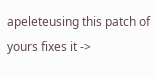apeleteusing this patch of yours fixes it ->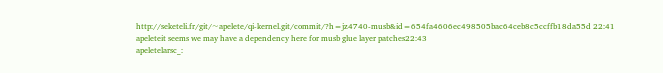http://seketeli.fr/git/~apelete/qi-kernel.git/commit/?h=jz4740-musb&id=654fa4606ec498505bac64ceb8c5ccffb18da55d 22:41
apeleteit seems we may have a dependency here for musb glue layer patches22:43
apeletelarsc_: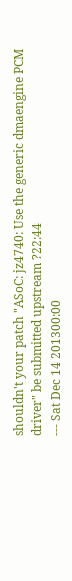shouldn't your patch "ASoC: jz4740: Use the generic dmaengine PCM driver" be submitted upstream ?22:44
--- Sat Dec 14 201300:00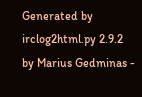Generated by irclog2html.py 2.9.2 by Marius Gedminas -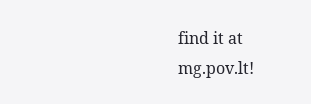find it at mg.pov.lt!